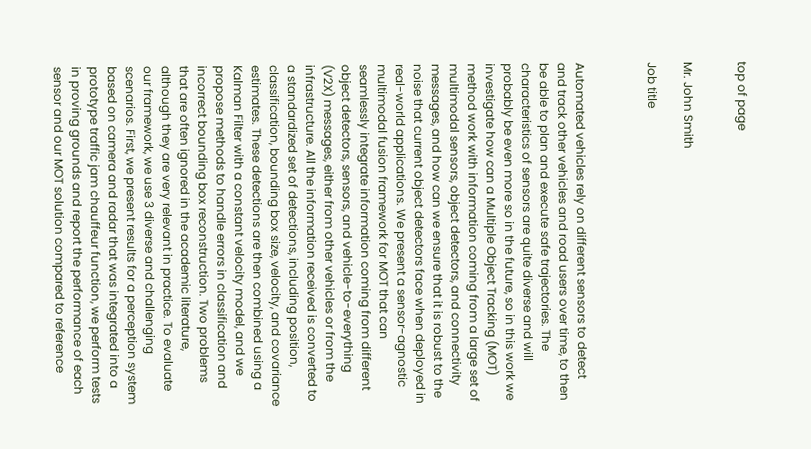top of page


Mr. John Smith

Job title



Automated vehicles rely on different sensors to detect and track other vehicles and road users over time, to then be able to plan and execute safe trajectories. The characteristics of sensors are quite diverse and will probably be even more so in the future, so in this work we investigate how can a Multiple Object Tracking (MOT) method work with information coming from a large set of multimodal sensors, object detectors, and connectivity messages, and how can we ensure that it is robust to the noise that current object detectors face when deployed in real-world applications. We present a sensor-agnostic multimodal fusion framework for MOT that can seamlessly integrate information coming from different object detectors, sensors, and vehicle-to-everything (V2X) messages, either from other vehicles or from the infrastructure. All the information received is converted to a standardized set of detections, including position, classification, bounding box size, velocity, and covariance estimates. These detections are then combined using a Kalman Filter with a constant velocity model, and we propose methods to handle errors in classification and incorrect bounding box reconstruction. Two problems that are often ignored in the academic literature, although they are very relevant in practice. To evaluate our framework, we use 3 diverse and challenging scenarios. First, we present results for a perception system based on camera and radar that was integrated into a prototype traffic jam chauffeur function, we perform tests in proving grounds and report the performance of each sensor and our MOT solution compared to reference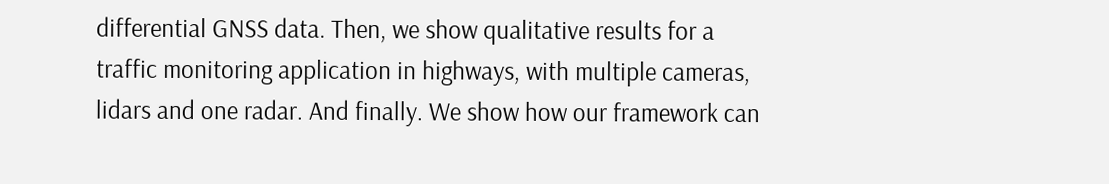differential GNSS data. Then, we show qualitative results for a traffic monitoring application in highways, with multiple cameras, lidars and one radar. And finally. We show how our framework can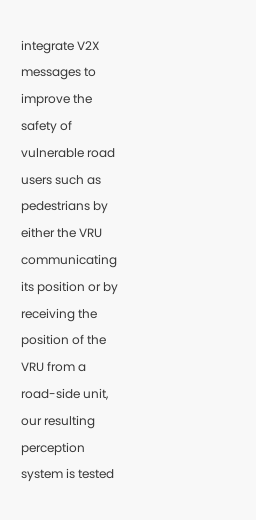integrate V2X messages to improve the safety of vulnerable road users such as pedestrians by either the VRU communicating its position or by receiving the position of the VRU from a road-side unit, our resulting perception system is tested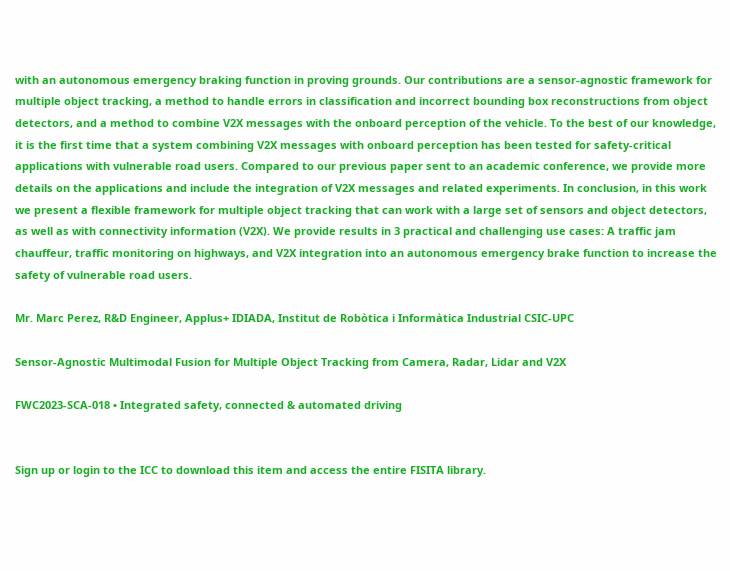with an autonomous emergency braking function in proving grounds. Our contributions are a sensor-agnostic framework for multiple object tracking, a method to handle errors in classification and incorrect bounding box reconstructions from object detectors, and a method to combine V2X messages with the onboard perception of the vehicle. To the best of our knowledge, it is the first time that a system combining V2X messages with onboard perception has been tested for safety-critical applications with vulnerable road users. Compared to our previous paper sent to an academic conference, we provide more details on the applications and include the integration of V2X messages and related experiments. In conclusion, in this work we present a flexible framework for multiple object tracking that can work with a large set of sensors and object detectors, as well as with connectivity information (V2X). We provide results in 3 practical and challenging use cases: A traffic jam chauffeur, traffic monitoring on highways, and V2X integration into an autonomous emergency brake function to increase the safety of vulnerable road users.

Mr. Marc Perez, R&D Engineer, Applus+ IDIADA, Institut de Robòtica i Informàtica Industrial CSIC-UPC

Sensor-Agnostic Multimodal Fusion for Multiple Object Tracking from Camera, Radar, Lidar and V2X

FWC2023-SCA-018 • Integrated safety, connected & automated driving


Sign up or login to the ICC to download this item and access the entire FISITA library.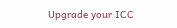Upgrade your ICC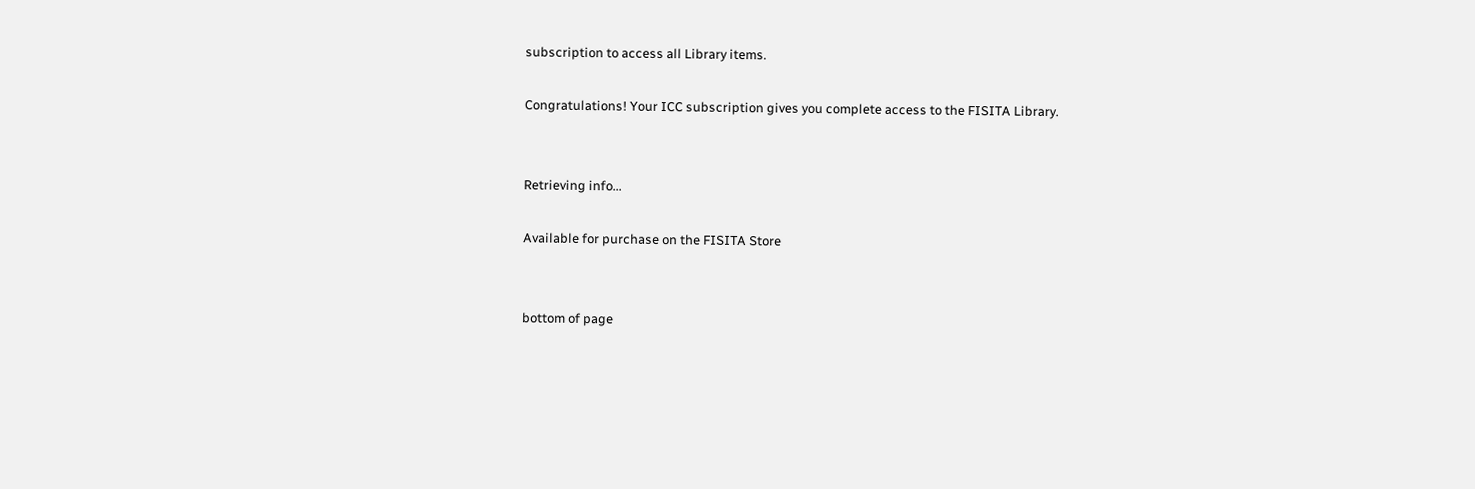subscription to access all Library items.

Congratulations! Your ICC subscription gives you complete access to the FISITA Library.


Retrieving info...

Available for purchase on the FISITA Store


bottom of page